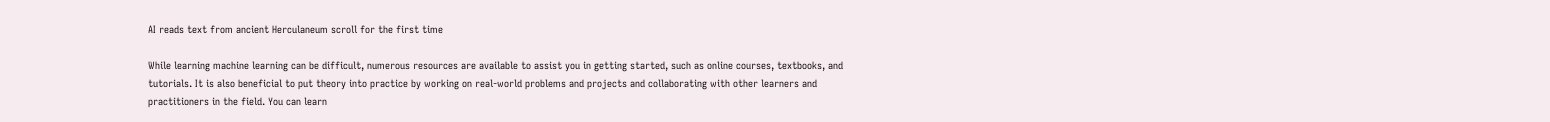AI reads text from ancient Herculaneum scroll for the first time

While learning machine learning can be difficult, numerous resources are available to assist you in getting started, such as online courses, textbooks, and tutorials. It is also beneficial to put theory into practice by working on real-world problems and projects and collaborating with other learners and practitioners in the field. You can learn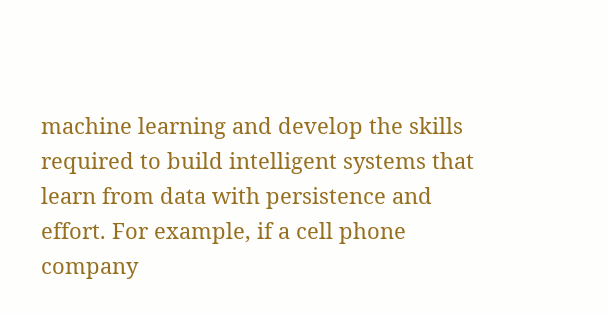machine learning and develop the skills required to build intelligent systems that learn from data with persistence and effort. For example, if a cell phone company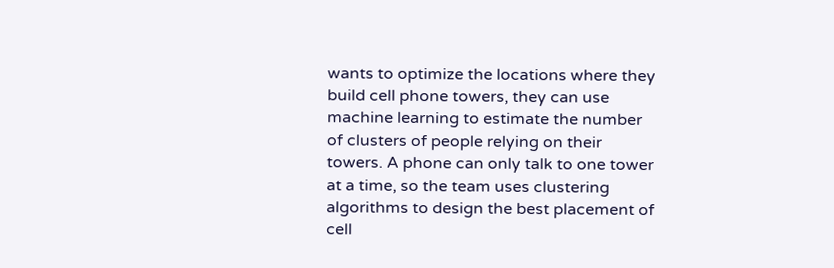wants to optimize the locations where they build cell phone towers, they can use machine learning to estimate the number of clusters of people relying on their towers. A phone can only talk to one tower at a time, so the team uses clustering algorithms to design the best placement of cell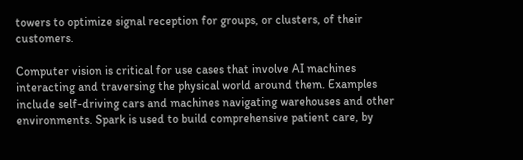towers to optimize signal reception for groups, or clusters, of their customers.

Computer vision is critical for use cases that involve AI machines interacting and traversing the physical world around them. Examples include self-driving cars and machines navigating warehouses and other environments. Spark is used to build comprehensive patient care, by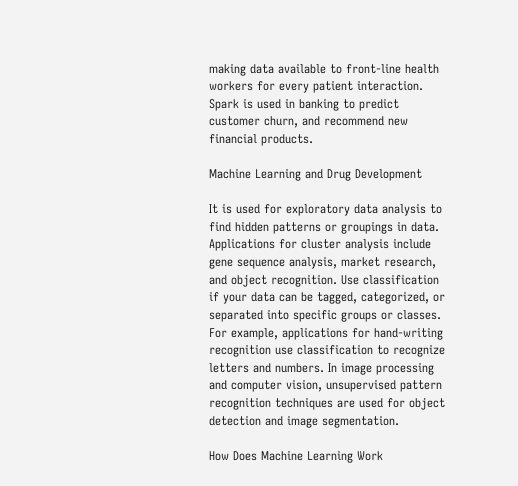making data available to front-line health workers for every patient interaction. Spark is used in banking to predict customer churn, and recommend new financial products.

Machine Learning and Drug Development

It is used for exploratory data analysis to find hidden patterns or groupings in data. Applications for cluster analysis include gene sequence analysis, market research, and object recognition. Use classification if your data can be tagged, categorized, or separated into specific groups or classes. For example, applications for hand-writing recognition use classification to recognize letters and numbers. In image processing and computer vision, unsupervised pattern recognition techniques are used for object detection and image segmentation.

How Does Machine Learning Work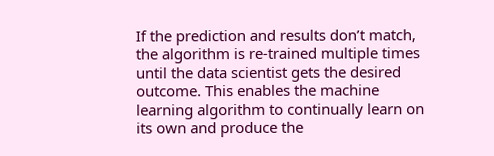If the prediction and results don’t match, the algorithm is re-trained multiple times until the data scientist gets the desired outcome. This enables the machine learning algorithm to continually learn on its own and produce the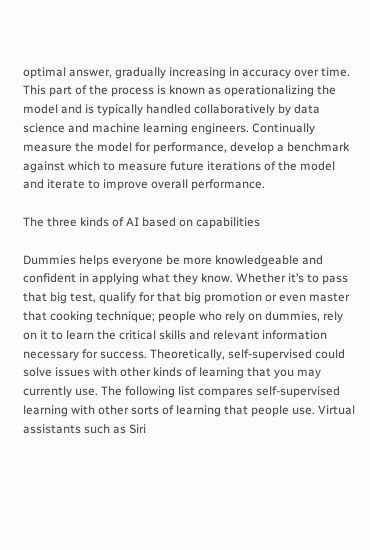optimal answer, gradually increasing in accuracy over time. This part of the process is known as operationalizing the model and is typically handled collaboratively by data science and machine learning engineers. Continually measure the model for performance, develop a benchmark against which to measure future iterations of the model and iterate to improve overall performance.

The three kinds of AI based on capabilities

Dummies helps everyone be more knowledgeable and confident in applying what they know. Whether it’s to pass that big test, qualify for that big promotion or even master that cooking technique; people who rely on dummies, rely on it to learn the critical skills and relevant information necessary for success. Theoretically, self-supervised could solve issues with other kinds of learning that you may currently use. The following list compares self-supervised learning with other sorts of learning that people use. Virtual assistants such as Siri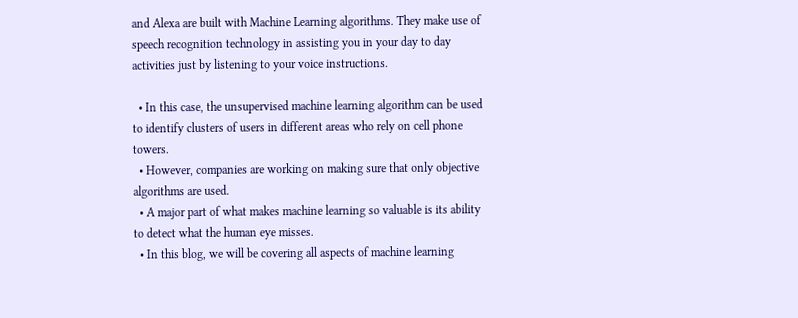and Alexa are built with Machine Learning algorithms. They make use of speech recognition technology in assisting you in your day to day activities just by listening to your voice instructions.

  • In this case, the unsupervised machine learning algorithm can be used to identify clusters of users in different areas who rely on cell phone towers.
  • However, companies are working on making sure that only objective algorithms are used.
  • A major part of what makes machine learning so valuable is its ability to detect what the human eye misses.
  • In this blog, we will be covering all aspects of machine learning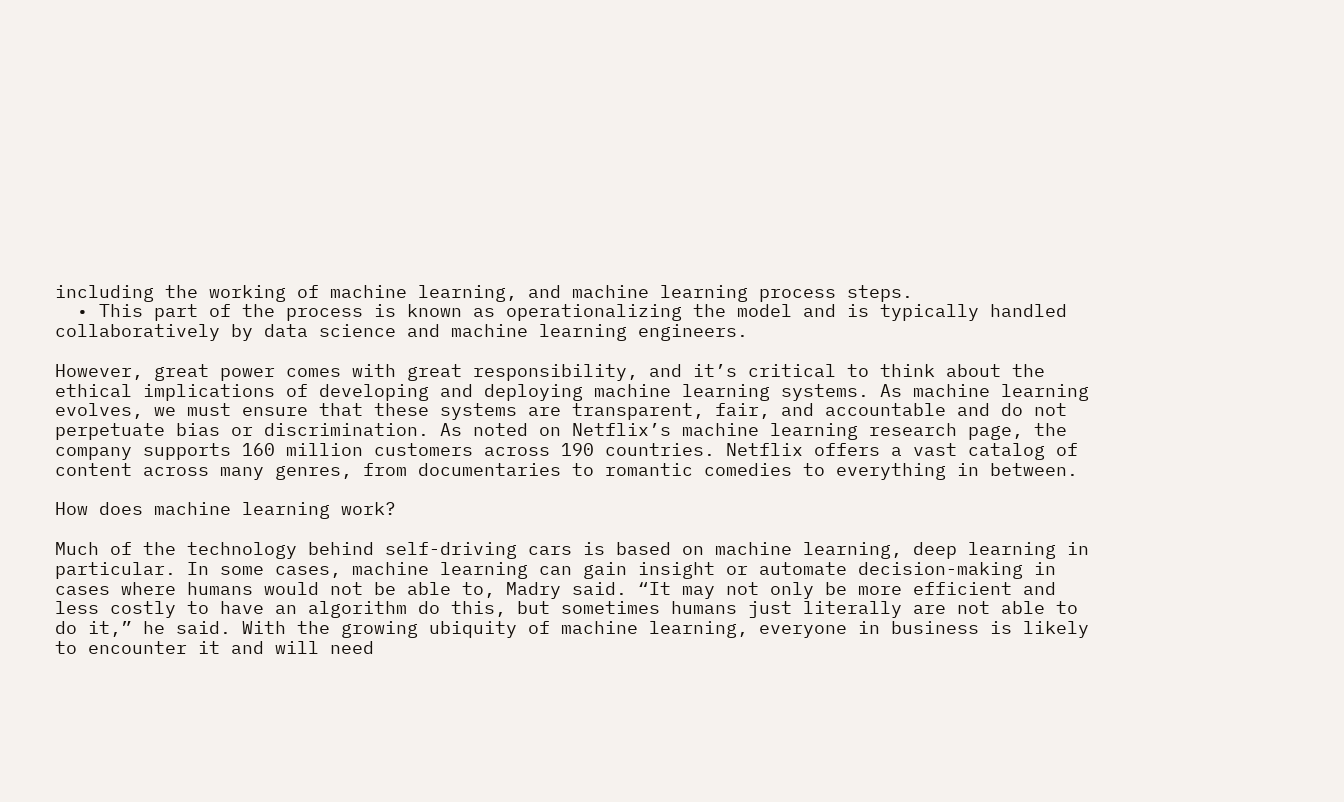including the working of machine learning, and machine learning process steps.
  • This part of the process is known as operationalizing the model and is typically handled collaboratively by data science and machine learning engineers.

However, great power comes with great responsibility, and it’s critical to think about the ethical implications of developing and deploying machine learning systems. As machine learning evolves, we must ensure that these systems are transparent, fair, and accountable and do not perpetuate bias or discrimination. As noted on Netflix’s machine learning research page, the company supports 160 million customers across 190 countries. Netflix offers a vast catalog of content across many genres, from documentaries to romantic comedies to everything in between.

How does machine learning work?

Much of the technology behind self-driving cars is based on machine learning, deep learning in particular. In some cases, machine learning can gain insight or automate decision-making in cases where humans would not be able to, Madry said. “It may not only be more efficient and less costly to have an algorithm do this, but sometimes humans just literally are not able to do it,” he said. With the growing ubiquity of machine learning, everyone in business is likely to encounter it and will need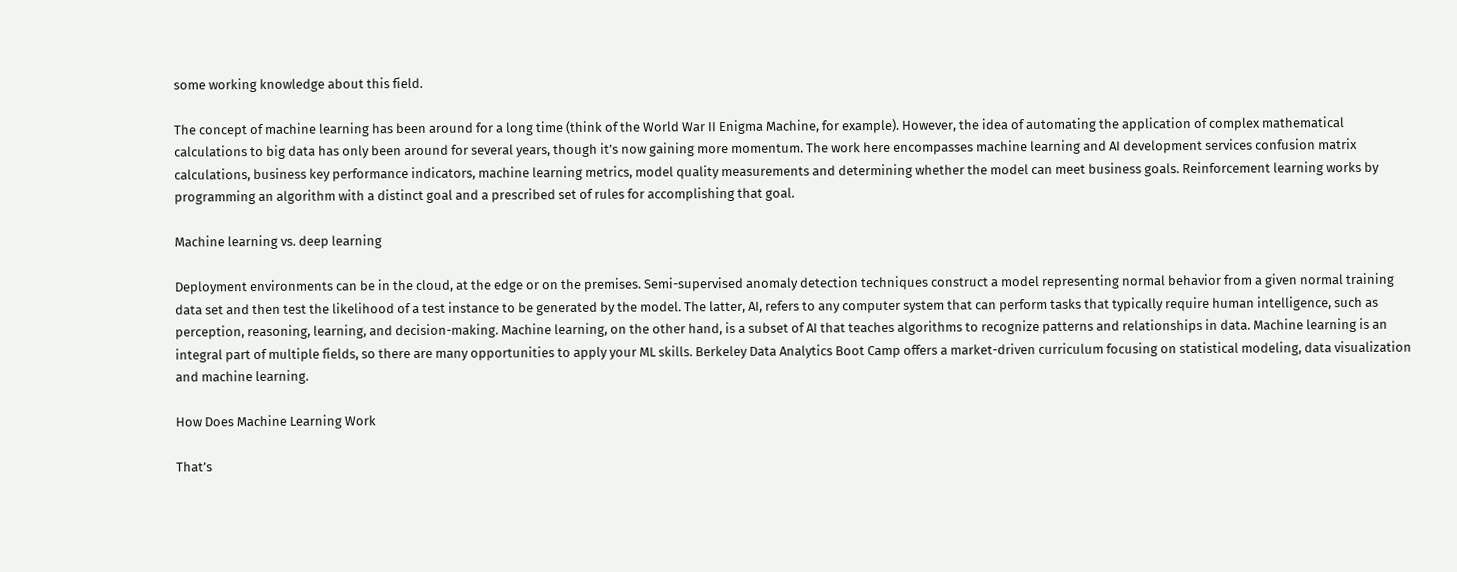some working knowledge about this field.

The concept of machine learning has been around for a long time (think of the World War II Enigma Machine, for example). However, the idea of automating the application of complex mathematical calculations to big data has only been around for several years, though it’s now gaining more momentum. The work here encompasses machine learning and AI development services confusion matrix calculations, business key performance indicators, machine learning metrics, model quality measurements and determining whether the model can meet business goals. Reinforcement learning works by programming an algorithm with a distinct goal and a prescribed set of rules for accomplishing that goal.

Machine learning vs. deep learning

Deployment environments can be in the cloud, at the edge or on the premises. Semi-supervised anomaly detection techniques construct a model representing normal behavior from a given normal training data set and then test the likelihood of a test instance to be generated by the model. The latter, AI, refers to any computer system that can perform tasks that typically require human intelligence, such as perception, reasoning, learning, and decision-making. Machine learning, on the other hand, is a subset of AI that teaches algorithms to recognize patterns and relationships in data. Machine learning is an integral part of multiple fields, so there are many opportunities to apply your ML skills. Berkeley Data Analytics Boot Camp offers a market-driven curriculum focusing on statistical modeling, data visualization and machine learning.

How Does Machine Learning Work

That’s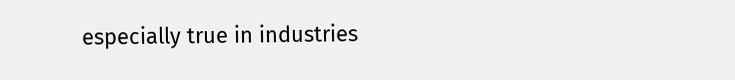especially true in industries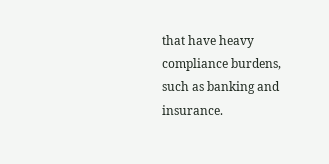that have heavy compliance burdens, such as banking and insurance.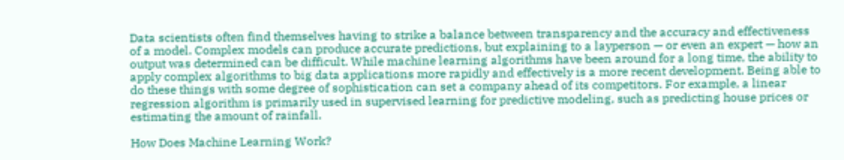Data scientists often find themselves having to strike a balance between transparency and the accuracy and effectiveness of a model. Complex models can produce accurate predictions, but explaining to a layperson — or even an expert — how an output was determined can be difficult. While machine learning algorithms have been around for a long time, the ability to apply complex algorithms to big data applications more rapidly and effectively is a more recent development. Being able to do these things with some degree of sophistication can set a company ahead of its competitors. For example, a linear regression algorithm is primarily used in supervised learning for predictive modeling, such as predicting house prices or estimating the amount of rainfall.

How Does Machine Learning Work?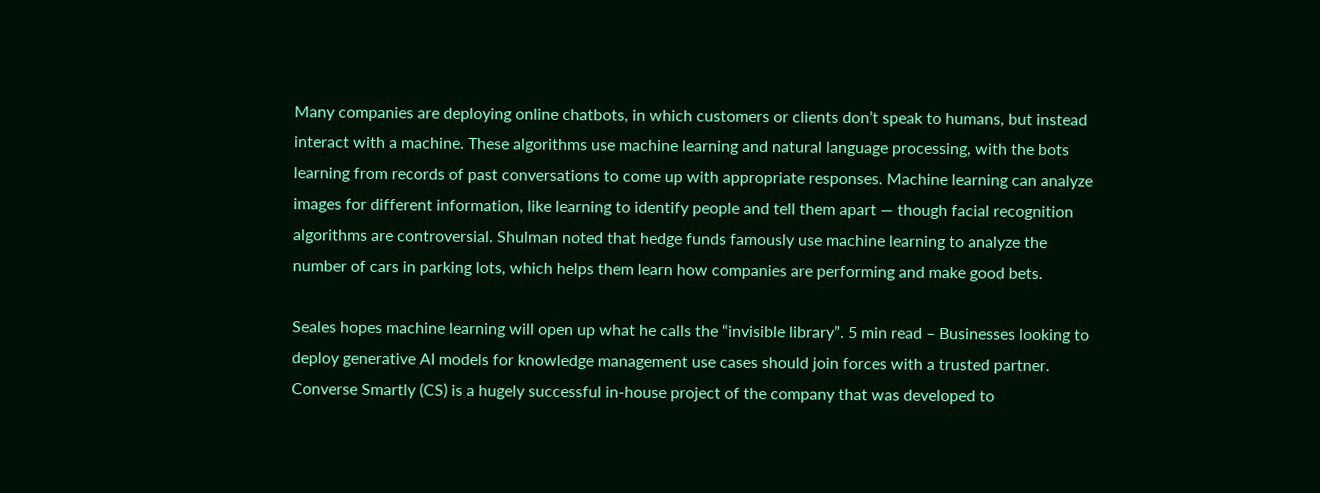Many companies are deploying online chatbots, in which customers or clients don’t speak to humans, but instead interact with a machine. These algorithms use machine learning and natural language processing, with the bots learning from records of past conversations to come up with appropriate responses. Machine learning can analyze images for different information, like learning to identify people and tell them apart — though facial recognition algorithms are controversial. Shulman noted that hedge funds famously use machine learning to analyze the number of cars in parking lots, which helps them learn how companies are performing and make good bets.

Seales hopes machine learning will open up what he calls the “invisible library”. 5 min read – Businesses looking to deploy generative AI models for knowledge management use cases should join forces with a trusted partner. Converse Smartly (CS) is a hugely successful in-house project of the company that was developed to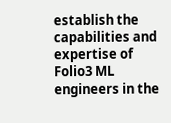establish the capabilities and expertise of Folio3 ML engineers in the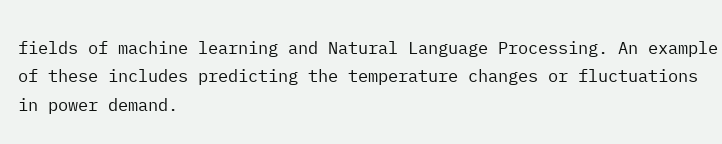fields of machine learning and Natural Language Processing. An example of these includes predicting the temperature changes or fluctuations in power demand.